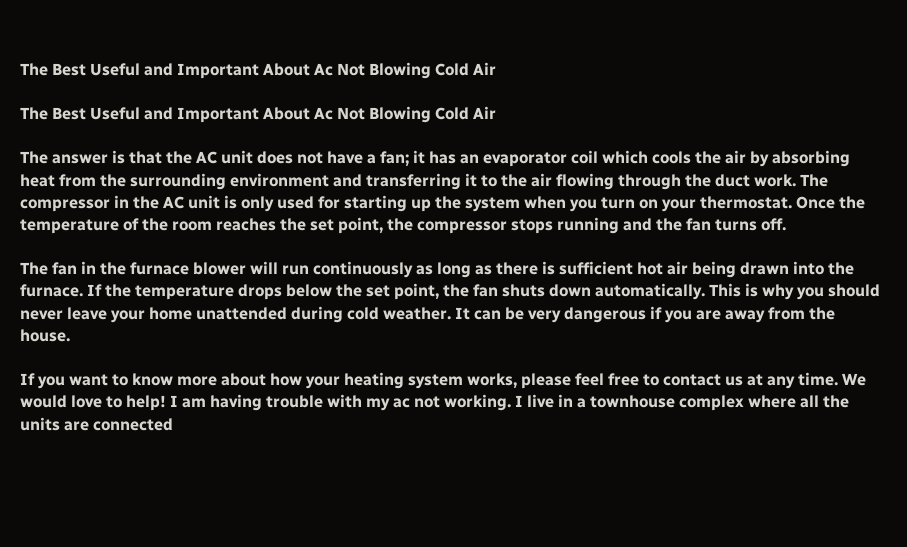The Best Useful and Important About Ac Not Blowing Cold Air

The Best Useful and Important About Ac Not Blowing Cold Air

The answer is that the AC unit does not have a fan; it has an evaporator coil which cools the air by absorbing heat from the surrounding environment and transferring it to the air flowing through the duct work. The compressor in the AC unit is only used for starting up the system when you turn on your thermostat. Once the temperature of the room reaches the set point, the compressor stops running and the fan turns off.

The fan in the furnace blower will run continuously as long as there is sufficient hot air being drawn into the furnace. If the temperature drops below the set point, the fan shuts down automatically. This is why you should never leave your home unattended during cold weather. It can be very dangerous if you are away from the house.

If you want to know more about how your heating system works, please feel free to contact us at any time. We would love to help! I am having trouble with my ac not working. I live in a townhouse complex where all the units are connected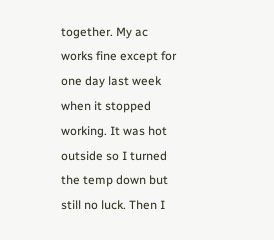together. My ac works fine except for one day last week when it stopped working. It was hot outside so I turned the temp down but still no luck. Then I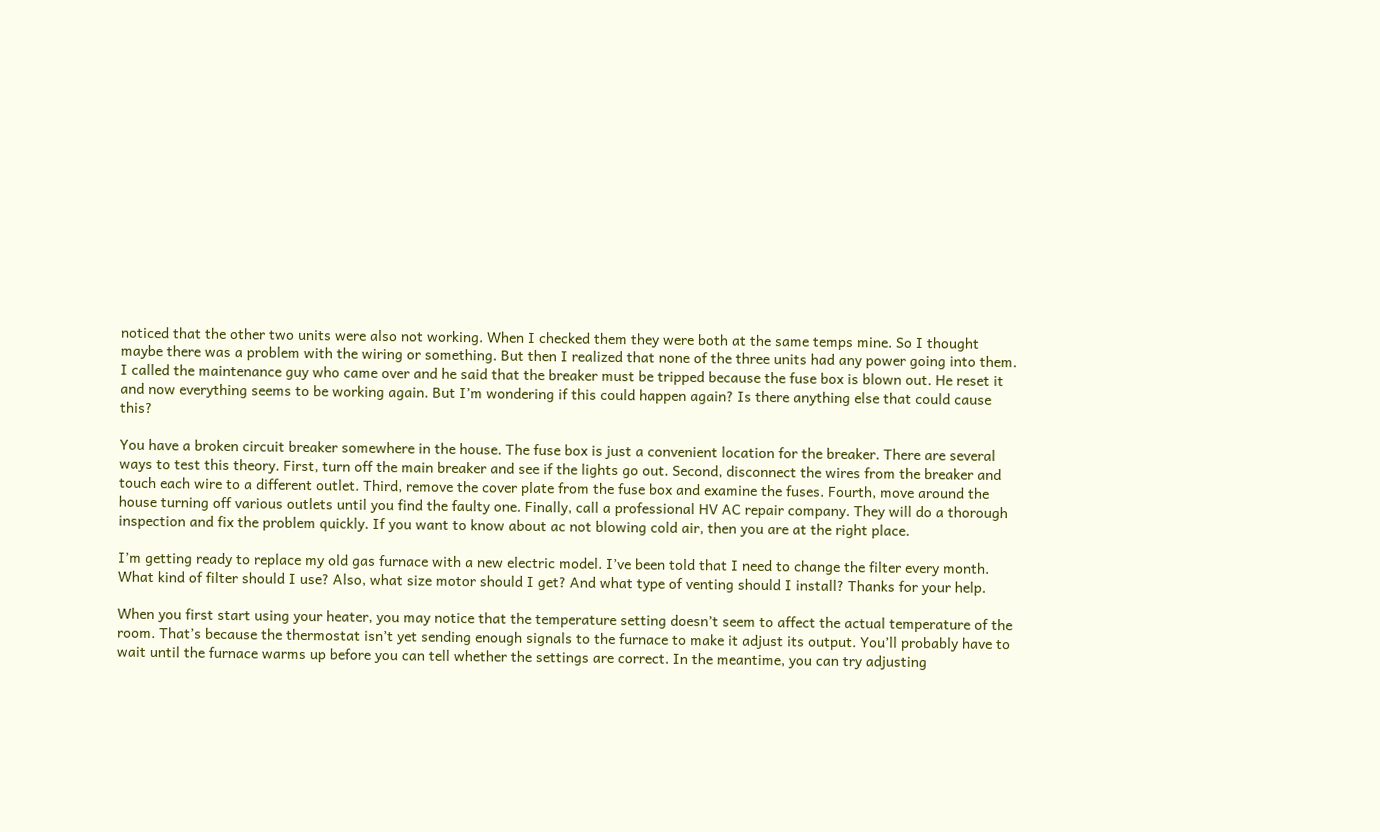noticed that the other two units were also not working. When I checked them they were both at the same temps mine. So I thought maybe there was a problem with the wiring or something. But then I realized that none of the three units had any power going into them. I called the maintenance guy who came over and he said that the breaker must be tripped because the fuse box is blown out. He reset it and now everything seems to be working again. But I’m wondering if this could happen again? Is there anything else that could cause this?

You have a broken circuit breaker somewhere in the house. The fuse box is just a convenient location for the breaker. There are several ways to test this theory. First, turn off the main breaker and see if the lights go out. Second, disconnect the wires from the breaker and touch each wire to a different outlet. Third, remove the cover plate from the fuse box and examine the fuses. Fourth, move around the house turning off various outlets until you find the faulty one. Finally, call a professional HV AC repair company. They will do a thorough inspection and fix the problem quickly. If you want to know about ac not blowing cold air, then you are at the right place.

I’m getting ready to replace my old gas furnace with a new electric model. I’ve been told that I need to change the filter every month. What kind of filter should I use? Also, what size motor should I get? And what type of venting should I install? Thanks for your help.

When you first start using your heater, you may notice that the temperature setting doesn’t seem to affect the actual temperature of the room. That’s because the thermostat isn’t yet sending enough signals to the furnace to make it adjust its output. You’ll probably have to wait until the furnace warms up before you can tell whether the settings are correct. In the meantime, you can try adjusting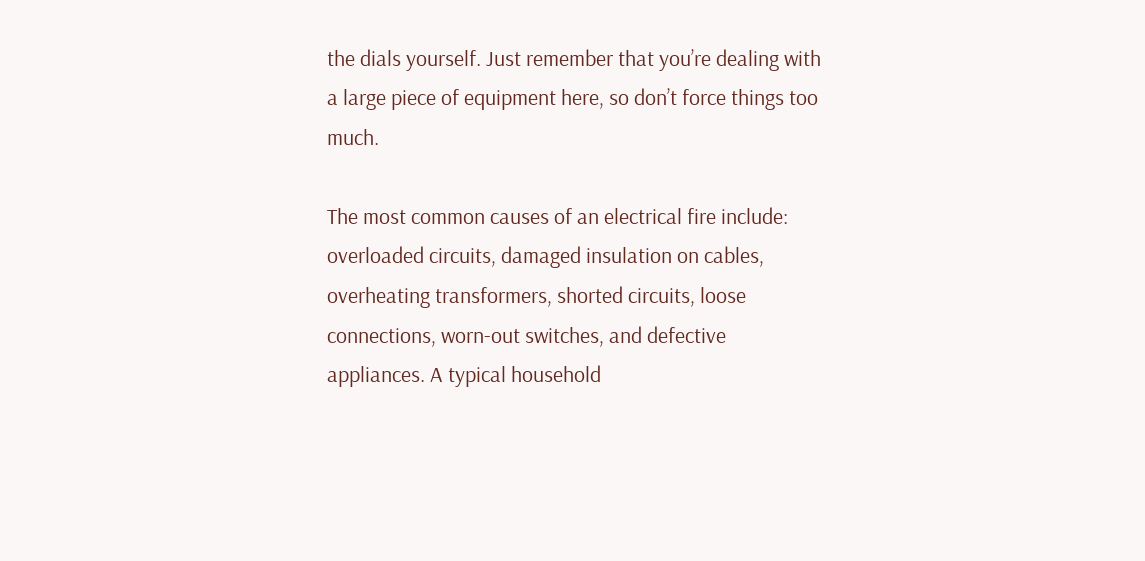the dials yourself. Just remember that you’re dealing with a large piece of equipment here, so don’t force things too much.

The most common causes of an electrical fire include: overloaded circuits, damaged insulation on cables, overheating transformers, shorted circuits, loose connections, worn-out switches, and defective appliances. A typical household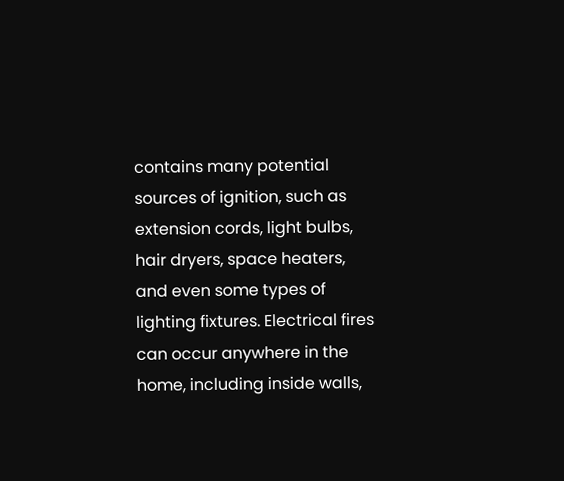contains many potential sources of ignition, such as extension cords, light bulbs, hair dryers, space heaters, and even some types of lighting fixtures. Electrical fires can occur anywhere in the home, including inside walls,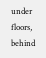under floors, behind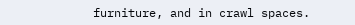furniture, and in crawl spaces.